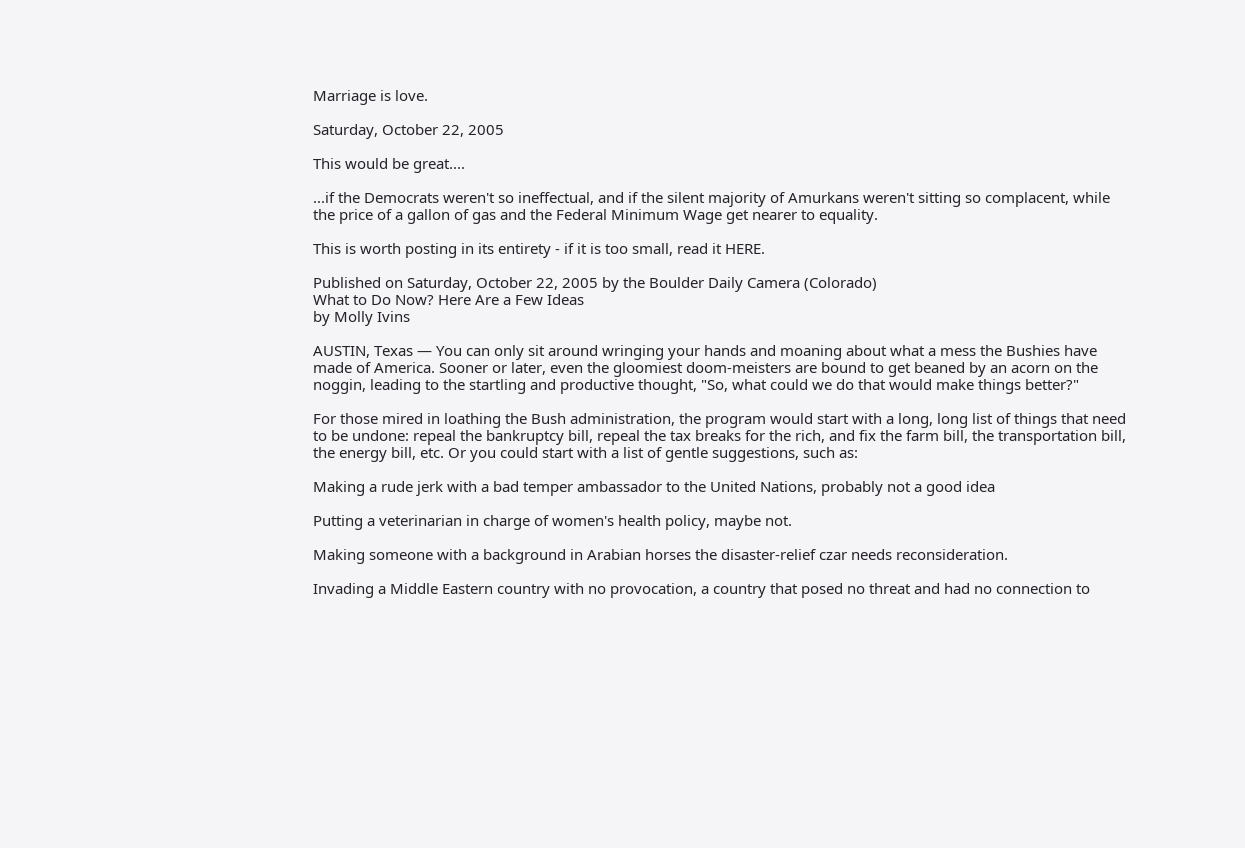Marriage is love.

Saturday, October 22, 2005

This would be great....

...if the Democrats weren't so ineffectual, and if the silent majority of Amurkans weren't sitting so complacent, while the price of a gallon of gas and the Federal Minimum Wage get nearer to equality.

This is worth posting in its entirety - if it is too small, read it HERE.

Published on Saturday, October 22, 2005 by the Boulder Daily Camera (Colorado)
What to Do Now? Here Are a Few Ideas
by Molly Ivins

AUSTIN, Texas — You can only sit around wringing your hands and moaning about what a mess the Bushies have made of America. Sooner or later, even the gloomiest doom-meisters are bound to get beaned by an acorn on the noggin, leading to the startling and productive thought, "So, what could we do that would make things better?"

For those mired in loathing the Bush administration, the program would start with a long, long list of things that need to be undone: repeal the bankruptcy bill, repeal the tax breaks for the rich, and fix the farm bill, the transportation bill, the energy bill, etc. Or you could start with a list of gentle suggestions, such as:

Making a rude jerk with a bad temper ambassador to the United Nations, probably not a good idea

Putting a veterinarian in charge of women's health policy, maybe not.

Making someone with a background in Arabian horses the disaster-relief czar needs reconsideration.

Invading a Middle Eastern country with no provocation, a country that posed no threat and had no connection to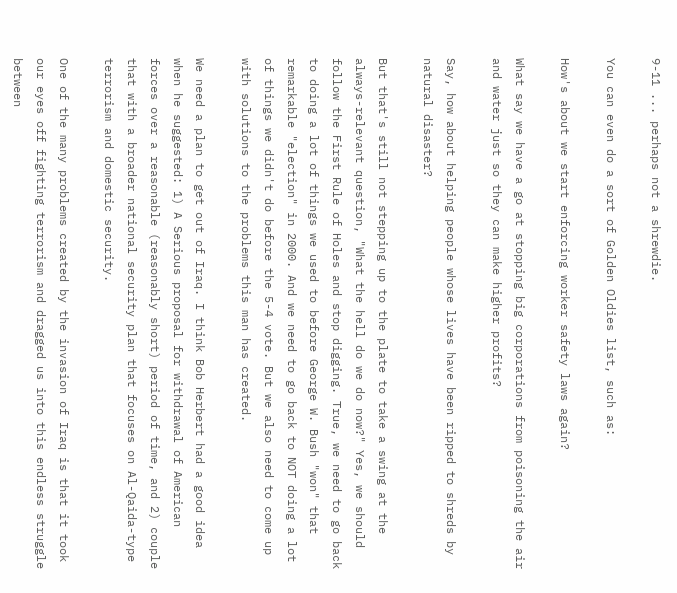9-11 ... perhaps not a shrewdie.

You can even do a sort of Golden Oldies list, such as:

How's about we start enforcing worker safety laws again?

What say we have a go at stopping big corporations from poisoning the air and water just so they can make higher profits?

Say, how about helping people whose lives have been ripped to shreds by natural disaster?

But that's still not stepping up to the plate to take a swing at the always-relevant question, "What the hell do we do now?" Yes, we should follow the First Rule of Holes and stop digging. True, we need to go back to doing a lot of things we used to before George W. Bush "won" that remarkable "election" in 2000. And we need to go back to NOT doing a lot of things we didn't do before the 5-4 vote. But we also need to come up with solutions to the problems this man has created.

We need a plan to get out of Iraq. I think Bob Herbert had a good idea when he suggested: 1) A Serious proposal for withdrawal of American forces over a reasonable (reasonably short) period of time, and 2) couple that with a broader national security plan that focuses on Al-Qaida-type terrorism and domestic security.

One of the many problems created by the invasion of Iraq is that it took our eyes off fighting terrorism and dragged us into this endless struggle between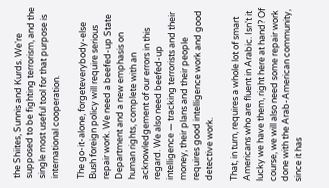the Shiites, Sunnis and Kurds. We're supposed to be fighting terrorism, and the single most useful tool for that purpose is international cooperation.

The go-it-alone, forgeteverybody-else Bush foreign policy will require serious repair work. We need a beefed-up State Department and a new emphasis on human rights, complete with an acknowledgement of our errors in this regard. We also need beefed-up intelligence — tracking terrorists and their money, their plans and their people requires good intelligence work and good detective work.

That, in turn, requires a whole lot of smart Americans who are fluent in Arabic. Isn't it lucky we have them, right here at hand? Of course, we will also need some repair work done with the Arab-American community, since it has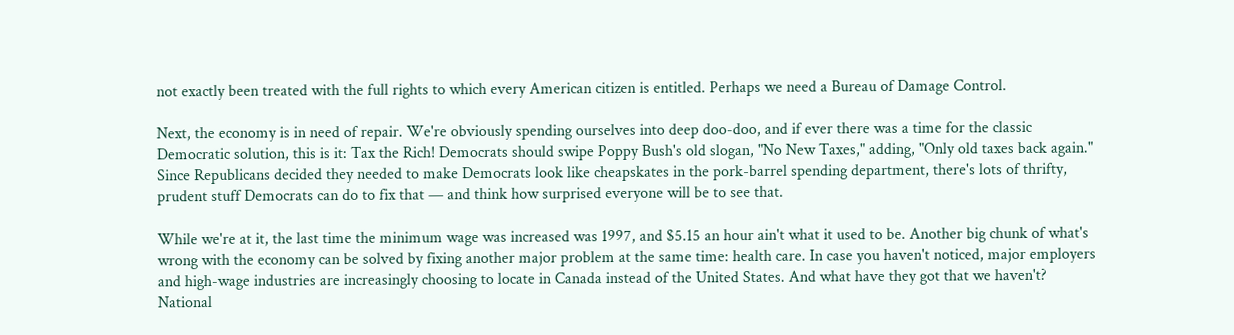not exactly been treated with the full rights to which every American citizen is entitled. Perhaps we need a Bureau of Damage Control.

Next, the economy is in need of repair. We're obviously spending ourselves into deep doo-doo, and if ever there was a time for the classic Democratic solution, this is it: Tax the Rich! Democrats should swipe Poppy Bush's old slogan, "No New Taxes," adding, "Only old taxes back again." Since Republicans decided they needed to make Democrats look like cheapskates in the pork-barrel spending department, there's lots of thrifty, prudent stuff Democrats can do to fix that — and think how surprised everyone will be to see that.

While we're at it, the last time the minimum wage was increased was 1997, and $5.15 an hour ain't what it used to be. Another big chunk of what's wrong with the economy can be solved by fixing another major problem at the same time: health care. In case you haven't noticed, major employers and high-wage industries are increasingly choosing to locate in Canada instead of the United States. And what have they got that we haven't? National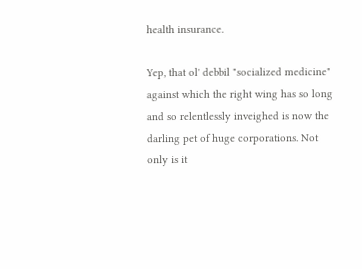health insurance.

Yep, that ol' debbil "socialized medicine" against which the right wing has so long and so relentlessly inveighed is now the darling pet of huge corporations. Not only is it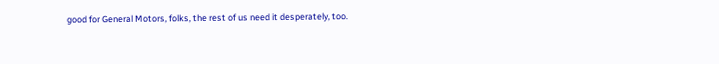good for General Motors, folks, the rest of us need it desperately, too.